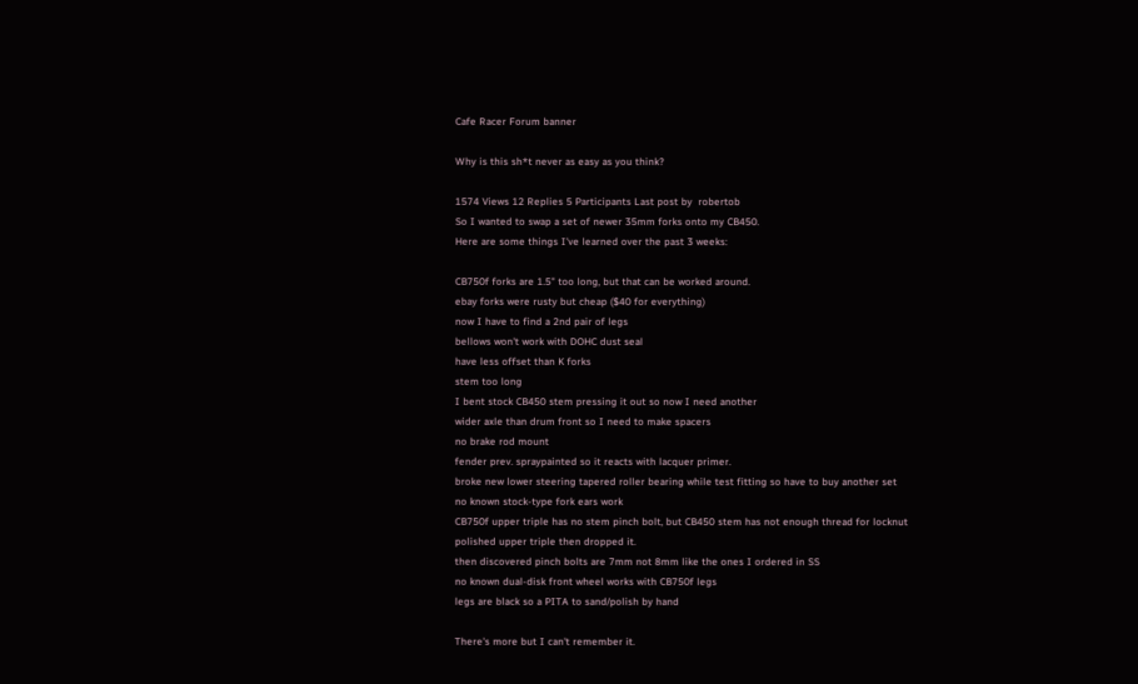Cafe Racer Forum banner

Why is this sh*t never as easy as you think?

1574 Views 12 Replies 5 Participants Last post by  robertob
So I wanted to swap a set of newer 35mm forks onto my CB450.
Here are some things I've learned over the past 3 weeks:

CB750f forks are 1.5" too long, but that can be worked around.
ebay forks were rusty but cheap ($40 for everything)
now I have to find a 2nd pair of legs
bellows won't work with DOHC dust seal
have less offset than K forks
stem too long
I bent stock CB450 stem pressing it out so now I need another
wider axle than drum front so I need to make spacers
no brake rod mount
fender prev. spraypainted so it reacts with lacquer primer.
broke new lower steering tapered roller bearing while test fitting so have to buy another set
no known stock-type fork ears work
CB750f upper triple has no stem pinch bolt, but CB450 stem has not enough thread for locknut
polished upper triple then dropped it.
then discovered pinch bolts are 7mm not 8mm like the ones I ordered in SS
no known dual-disk front wheel works with CB750f legs
legs are black so a PITA to sand/polish by hand

There's more but I can't remember it.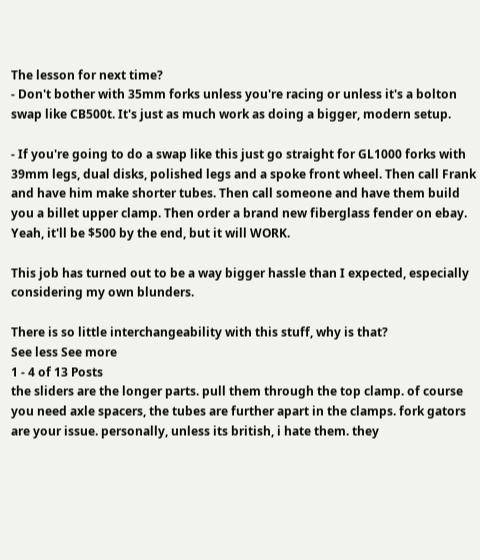The lesson for next time?
- Don't bother with 35mm forks unless you're racing or unless it's a bolton swap like CB500t. It's just as much work as doing a bigger, modern setup.

- If you're going to do a swap like this just go straight for GL1000 forks with 39mm legs, dual disks, polished legs and a spoke front wheel. Then call Frank and have him make shorter tubes. Then call someone and have them build you a billet upper clamp. Then order a brand new fiberglass fender on ebay. Yeah, it'll be $500 by the end, but it will WORK.

This job has turned out to be a way bigger hassle than I expected, especially considering my own blunders.

There is so little interchangeability with this stuff, why is that?
See less See more
1 - 4 of 13 Posts
the sliders are the longer parts. pull them through the top clamp. of course you need axle spacers, the tubes are further apart in the clamps. fork gators are your issue. personally, unless its british, i hate them. they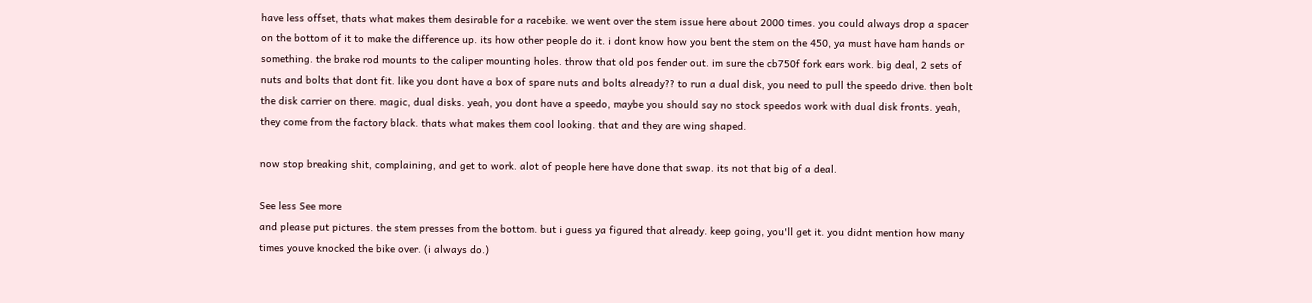have less offset, thats what makes them desirable for a racebike. we went over the stem issue here about 2000 times. you could always drop a spacer on the bottom of it to make the difference up. its how other people do it. i dont know how you bent the stem on the 450, ya must have ham hands or something. the brake rod mounts to the caliper mounting holes. throw that old pos fender out. im sure the cb750f fork ears work. big deal, 2 sets of nuts and bolts that dont fit. like you dont have a box of spare nuts and bolts already?? to run a dual disk, you need to pull the speedo drive. then bolt the disk carrier on there. magic, dual disks. yeah, you dont have a speedo, maybe you should say no stock speedos work with dual disk fronts. yeah, they come from the factory black. thats what makes them cool looking. that and they are wing shaped.

now stop breaking shit, complaining, and get to work. alot of people here have done that swap. its not that big of a deal.

See less See more
and please put pictures. the stem presses from the bottom. but i guess ya figured that already. keep going, you'll get it. you didnt mention how many times youve knocked the bike over. (i always do.)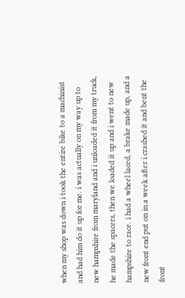when my shop was down i took the entire bike to a machinist and had him do it up for me. i was actually on my way up to new hampshire from maryland and i unloaded it from my truck, he made the spacers, then we loaded it up and i went to new hampshire to race. i had a wheel laced, a brake made up, and a new front end put on in a week after i crashed it and bent the front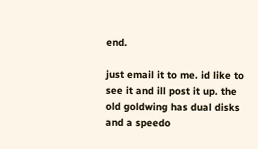end.

just email it to me. id like to see it and ill post it up. the old goldwing has dual disks and a speedo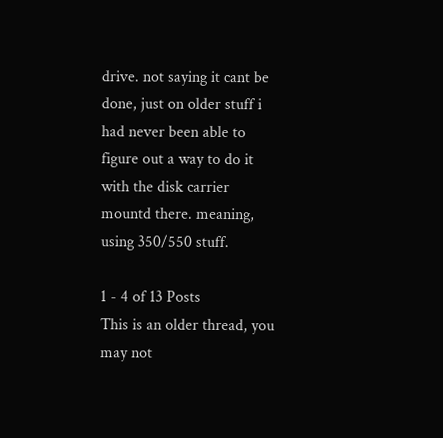drive. not saying it cant be done, just on older stuff i had never been able to figure out a way to do it with the disk carrier mountd there. meaning, using 350/550 stuff.

1 - 4 of 13 Posts
This is an older thread, you may not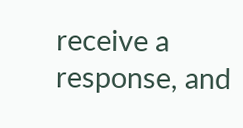receive a response, and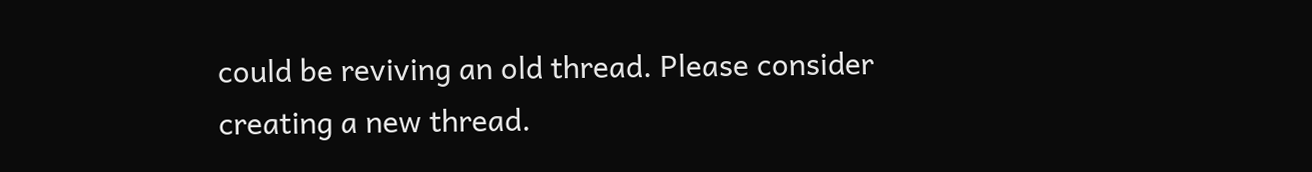could be reviving an old thread. Please consider creating a new thread.